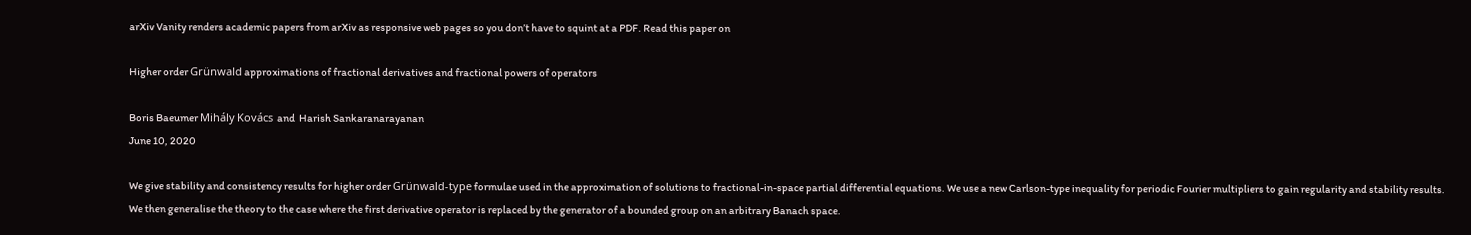arXiv Vanity renders academic papers from arXiv as responsive web pages so you don’t have to squint at a PDF. Read this paper on

Higher order Grünwald approximations of fractional derivatives and fractional powers of operators

Boris Baeumer Mihály Kovács  and  Harish Sankaranarayanan
June 10, 2020

We give stability and consistency results for higher order Grünwald-type formulae used in the approximation of solutions to fractional-in-space partial differential equations. We use a new Carlson-type inequality for periodic Fourier multipliers to gain regularity and stability results. We then generalise the theory to the case where the first derivative operator is replaced by the generator of a bounded group on an arbitrary Banach space.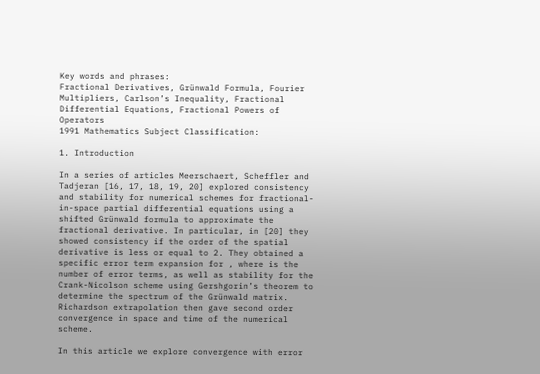Key words and phrases:
Fractional Derivatives, Grünwald Formula, Fourier Multipliers, Carlson’s Inequality, Fractional Differential Equations, Fractional Powers of Operators
1991 Mathematics Subject Classification:

1. Introduction

In a series of articles Meerschaert, Scheffler and Tadjeran [16, 17, 18, 19, 20] explored consistency and stability for numerical schemes for fractional-in-space partial differential equations using a shifted Grünwald formula to approximate the fractional derivative. In particular, in [20] they showed consistency if the order of the spatial derivative is less or equal to 2. They obtained a specific error term expansion for , where is the number of error terms, as well as stability for the Crank-Nicolson scheme using Gershgorin’s theorem to determine the spectrum of the Grünwald matrix. Richardson extrapolation then gave second order convergence in space and time of the numerical scheme.

In this article we explore convergence with error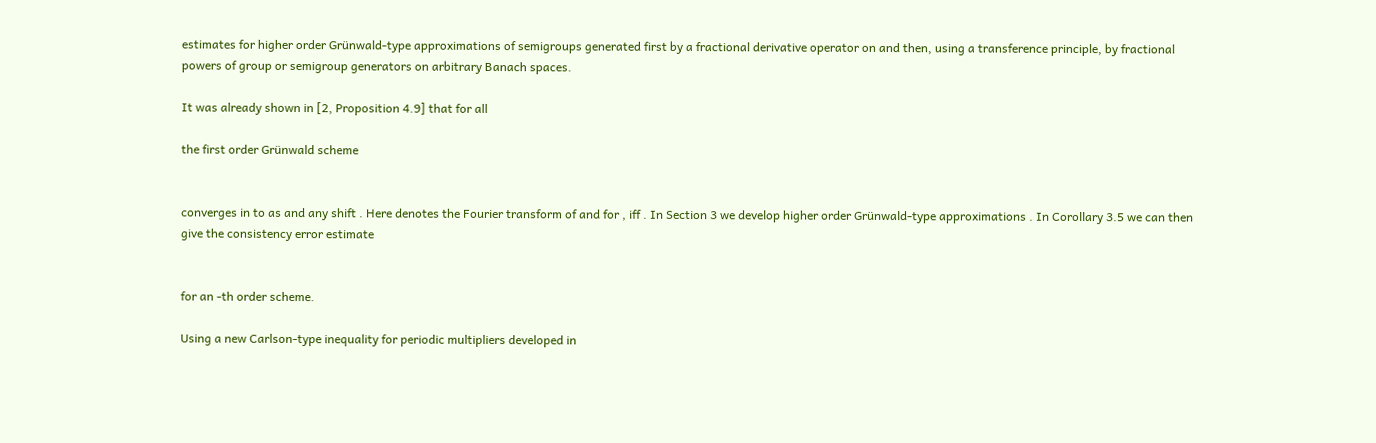estimates for higher order Grünwald-type approximations of semigroups generated first by a fractional derivative operator on and then, using a transference principle, by fractional powers of group or semigroup generators on arbitrary Banach spaces.

It was already shown in [2, Proposition 4.9] that for all

the first order Grünwald scheme


converges in to as and any shift . Here denotes the Fourier transform of and for , iff . In Section 3 we develop higher order Grünwald-type approximations . In Corollary 3.5 we can then give the consistency error estimate


for an -th order scheme.

Using a new Carlson-type inequality for periodic multipliers developed in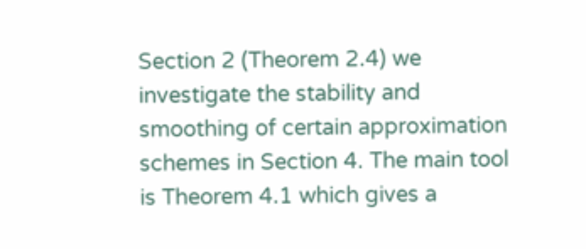Section 2 (Theorem 2.4) we investigate the stability and smoothing of certain approximation schemes in Section 4. The main tool is Theorem 4.1 which gives a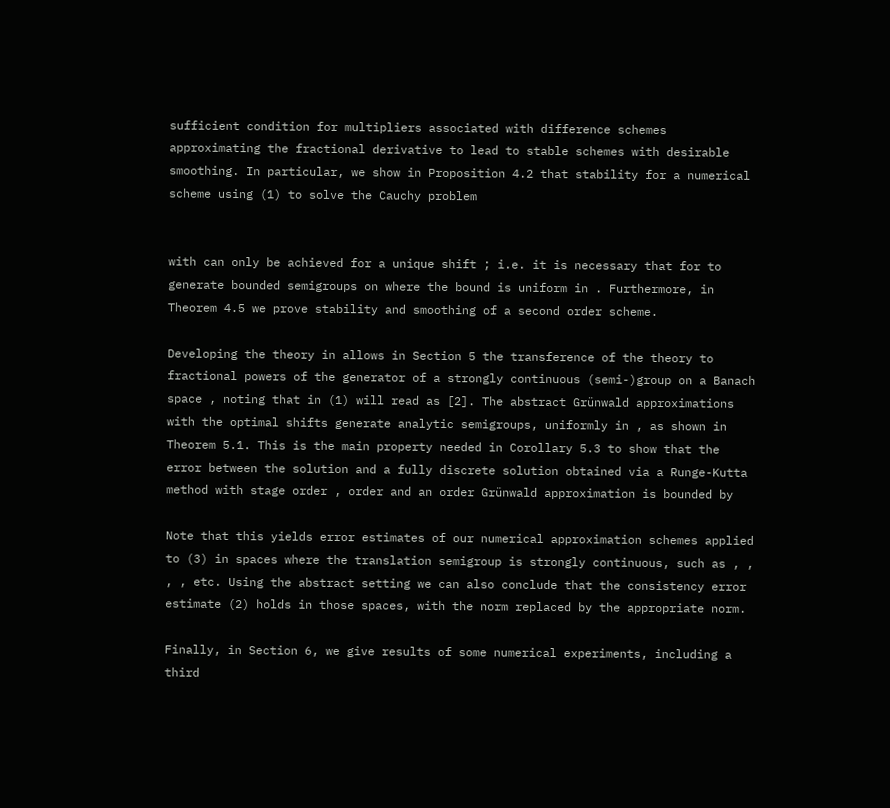sufficient condition for multipliers associated with difference schemes approximating the fractional derivative to lead to stable schemes with desirable smoothing. In particular, we show in Proposition 4.2 that stability for a numerical scheme using (1) to solve the Cauchy problem


with can only be achieved for a unique shift ; i.e. it is necessary that for to generate bounded semigroups on where the bound is uniform in . Furthermore, in Theorem 4.5 we prove stability and smoothing of a second order scheme.

Developing the theory in allows in Section 5 the transference of the theory to fractional powers of the generator of a strongly continuous (semi-)group on a Banach space , noting that in (1) will read as [2]. The abstract Grünwald approximations with the optimal shifts generate analytic semigroups, uniformly in , as shown in Theorem 5.1. This is the main property needed in Corollary 5.3 to show that the error between the solution and a fully discrete solution obtained via a Runge-Kutta method with stage order , order and an order Grünwald approximation is bounded by

Note that this yields error estimates of our numerical approximation schemes applied to (3) in spaces where the translation semigroup is strongly continuous, such as , , , , etc. Using the abstract setting we can also conclude that the consistency error estimate (2) holds in those spaces, with the norm replaced by the appropriate norm.

Finally, in Section 6, we give results of some numerical experiments, including a third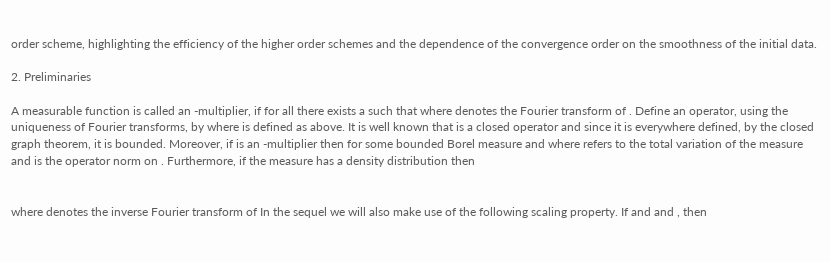order scheme, highlighting the efficiency of the higher order schemes and the dependence of the convergence order on the smoothness of the initial data.

2. Preliminaries

A measurable function is called an -multiplier, if for all there exists a such that where denotes the Fourier transform of . Define an operator, using the uniqueness of Fourier transforms, by where is defined as above. It is well known that is a closed operator and since it is everywhere defined, by the closed graph theorem, it is bounded. Moreover, if is an -multiplier then for some bounded Borel measure and where refers to the total variation of the measure and is the operator norm on . Furthermore, if the measure has a density distribution then


where denotes the inverse Fourier transform of In the sequel we will also make use of the following scaling property. If and and , then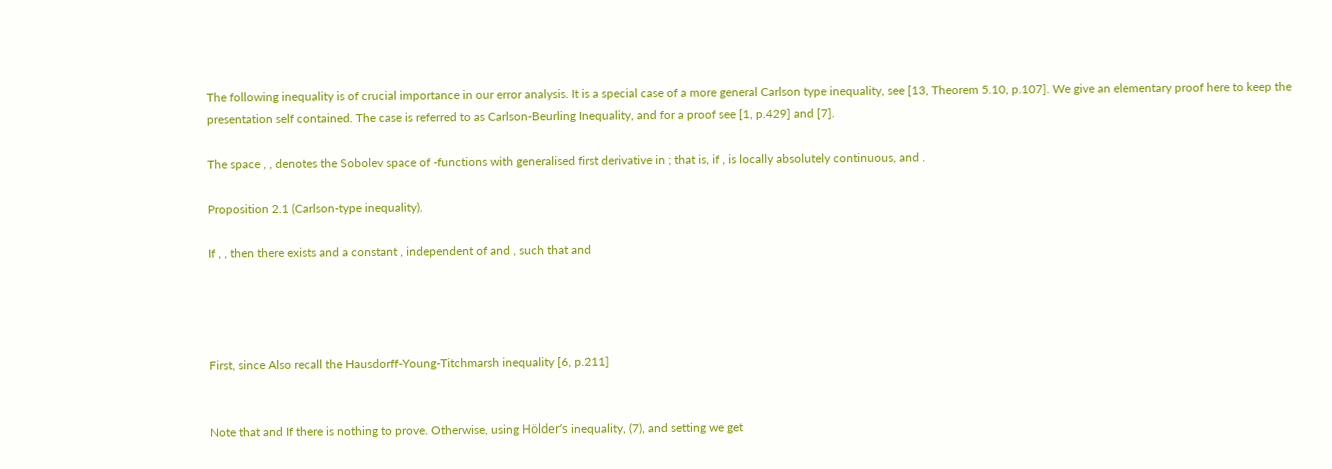The following inequality is of crucial importance in our error analysis. It is a special case of a more general Carlson type inequality, see [13, Theorem 5.10, p.107]. We give an elementary proof here to keep the presentation self contained. The case is referred to as Carlson-Beurling Inequality, and for a proof see [1, p.429] and [7].

The space , , denotes the Sobolev space of -functions with generalised first derivative in ; that is, if , is locally absolutely continuous, and .

Proposition 2.1 (Carlson-type inequality).

If , , then there exists and a constant , independent of and , such that and




First, since Also recall the Hausdorff-Young-Titchmarsh inequality [6, p.211]


Note that and If there is nothing to prove. Otherwise, using Hölder’s inequality, (7), and setting we get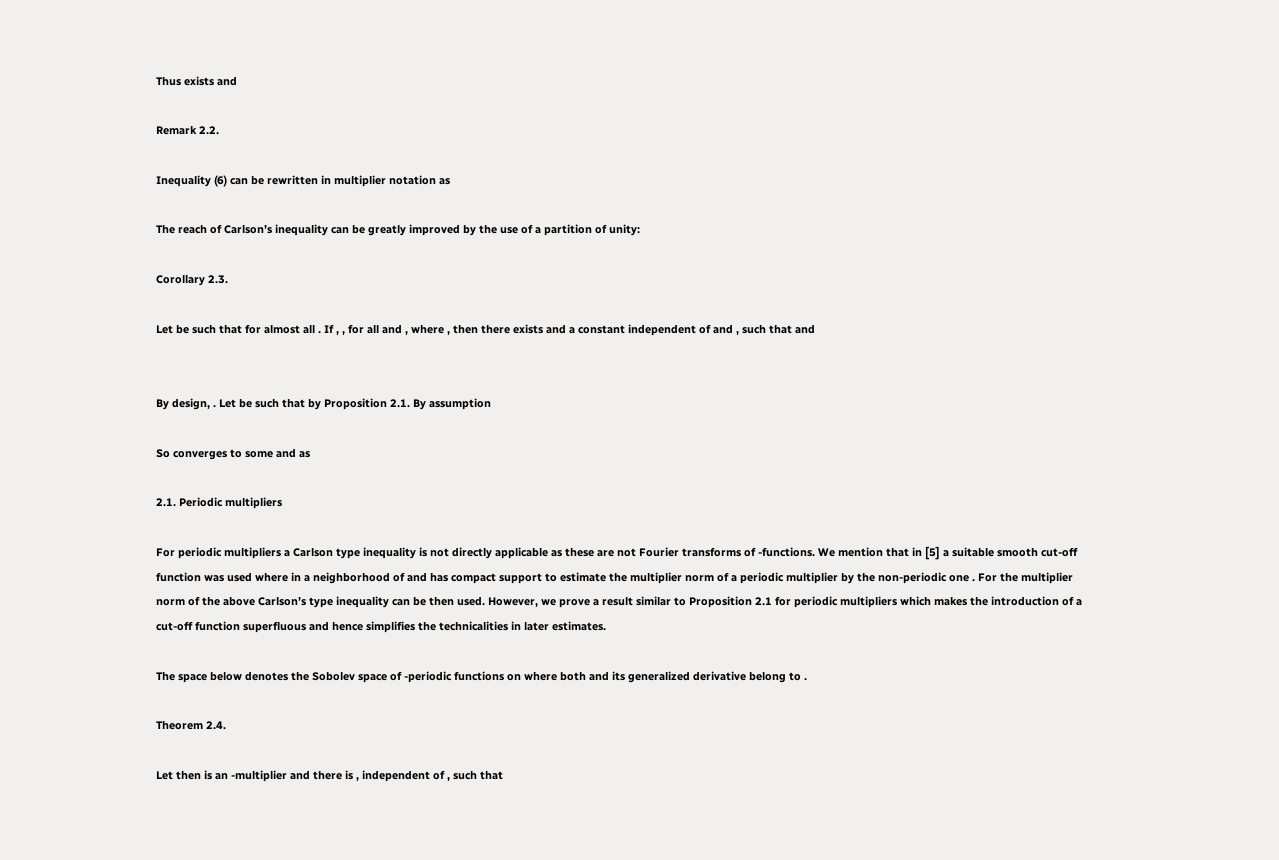Thus exists and

Remark 2.2.

Inequality (6) can be rewritten in multiplier notation as

The reach of Carlson’s inequality can be greatly improved by the use of a partition of unity:

Corollary 2.3.

Let be such that for almost all . If , , for all and , where , then there exists and a constant independent of and , such that and


By design, . Let be such that by Proposition 2.1. By assumption

So converges to some and as

2.1. Periodic multipliers

For periodic multipliers a Carlson type inequality is not directly applicable as these are not Fourier transforms of -functions. We mention that in [5] a suitable smooth cut-off function was used where in a neighborhood of and has compact support to estimate the multiplier norm of a periodic multiplier by the non-periodic one . For the multiplier norm of the above Carlson’s type inequality can be then used. However, we prove a result similar to Proposition 2.1 for periodic multipliers which makes the introduction of a cut-off function superfluous and hence simplifies the technicalities in later estimates.

The space below denotes the Sobolev space of -periodic functions on where both and its generalized derivative belong to .

Theorem 2.4.

Let then is an -multiplier and there is , independent of , such that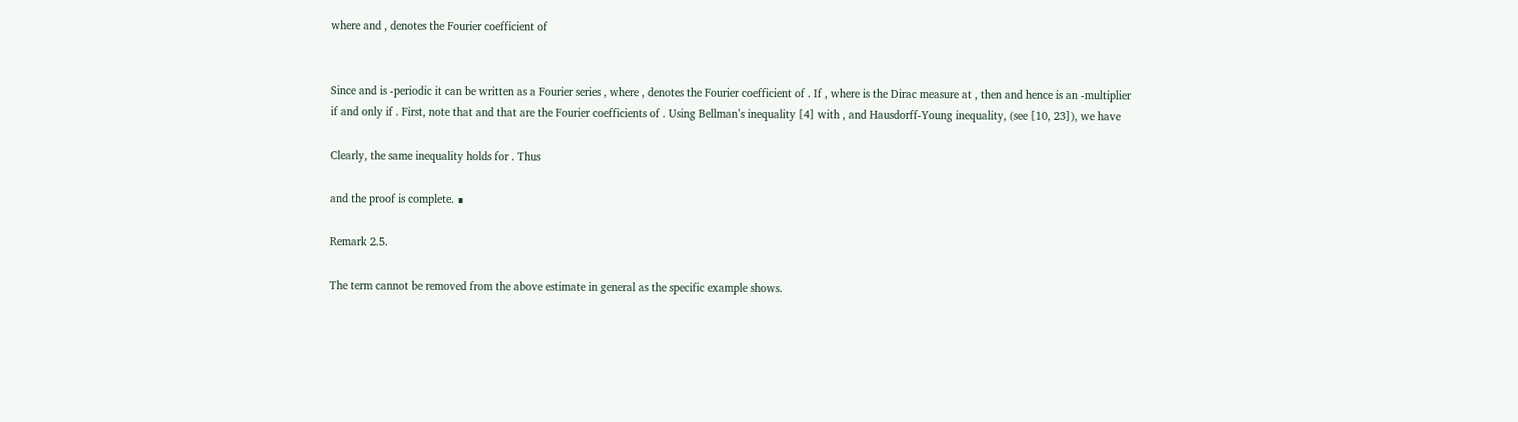where and , denotes the Fourier coefficient of


Since and is -periodic it can be written as a Fourier series , where , denotes the Fourier coefficient of . If , where is the Dirac measure at , then and hence is an -multiplier if and only if . First, note that and that are the Fourier coefficients of . Using Bellman’s inequality [4] with , and Hausdorff-Young inequality, (see [10, 23]), we have

Clearly, the same inequality holds for . Thus

and the proof is complete. ∎

Remark 2.5.

The term cannot be removed from the above estimate in general as the specific example shows.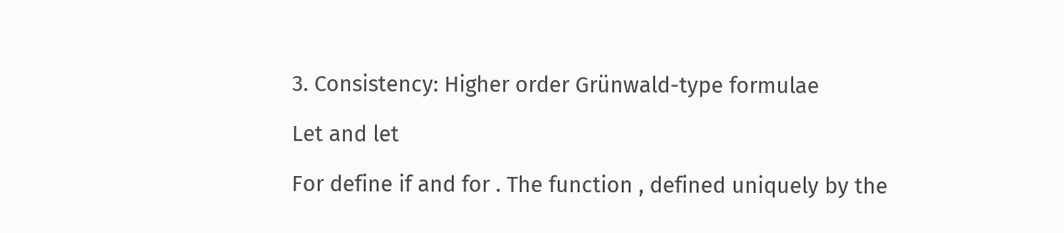3. Consistency: Higher order Grünwald-type formulae

Let and let

For define if and for . The function , defined uniquely by the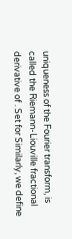uniqueness of the Fourier transform, is called the Riemann-Liouville fractional derivative of . Set for Similarly, we define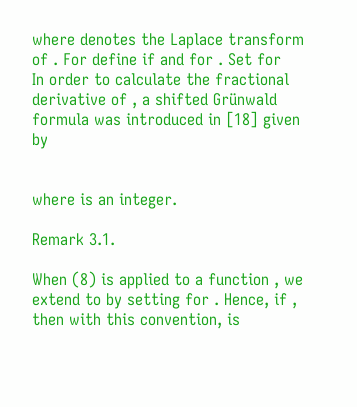where denotes the Laplace transform of . For define if and for . Set for
In order to calculate the fractional derivative of , a shifted Grünwald formula was introduced in [18] given by


where is an integer.

Remark 3.1.

When (8) is applied to a function , we extend to by setting for . Hence, if , then with this convention, is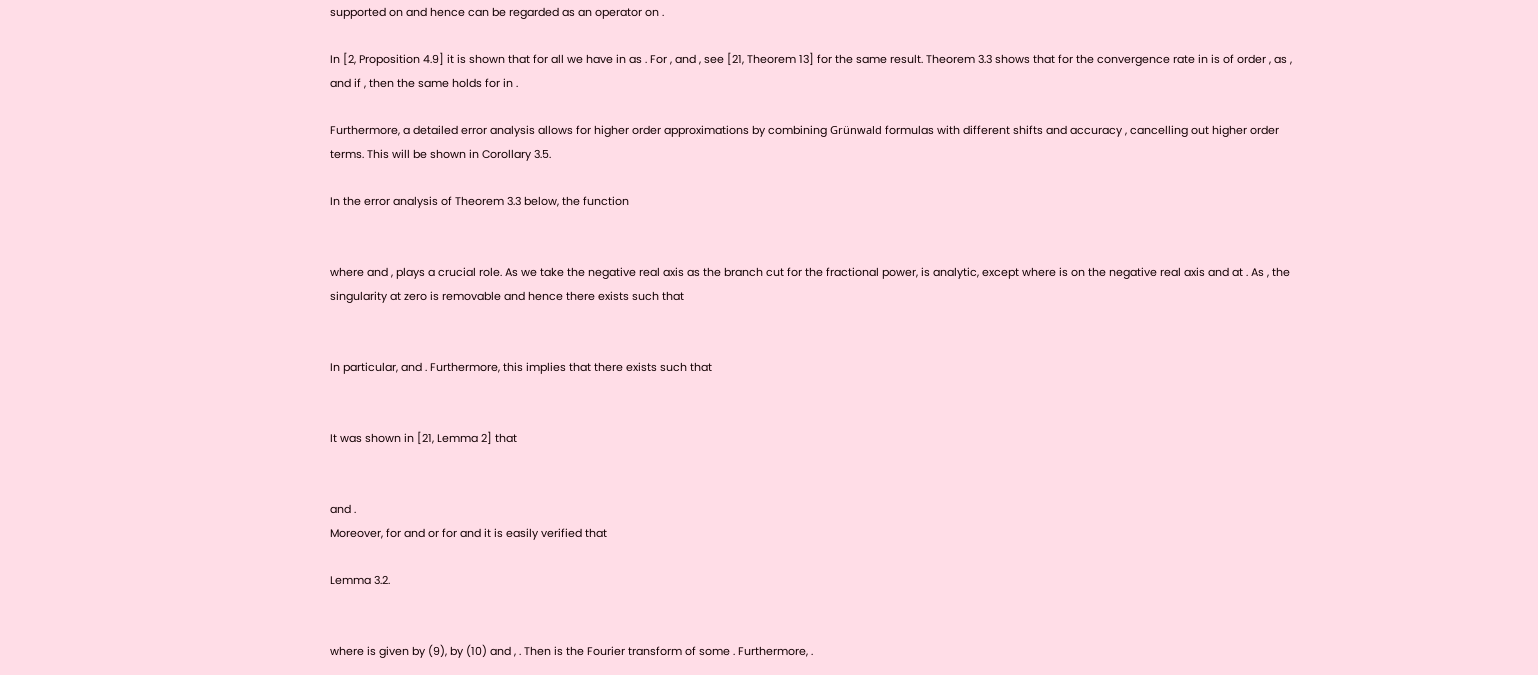supported on and hence can be regarded as an operator on .

In [2, Proposition 4.9] it is shown that for all we have in as . For , and , see [21, Theorem 13] for the same result. Theorem 3.3 shows that for the convergence rate in is of order , as , and if , then the same holds for in .

Furthermore, a detailed error analysis allows for higher order approximations by combining Grünwald formulas with different shifts and accuracy , cancelling out higher order terms. This will be shown in Corollary 3.5.

In the error analysis of Theorem 3.3 below, the function


where and , plays a crucial role. As we take the negative real axis as the branch cut for the fractional power, is analytic, except where is on the negative real axis and at . As , the singularity at zero is removable and hence there exists such that


In particular, and . Furthermore, this implies that there exists such that


It was shown in [21, Lemma 2] that


and .
Moreover, for and or for and it is easily verified that

Lemma 3.2.


where is given by (9), by (10) and , . Then is the Fourier transform of some . Furthermore, .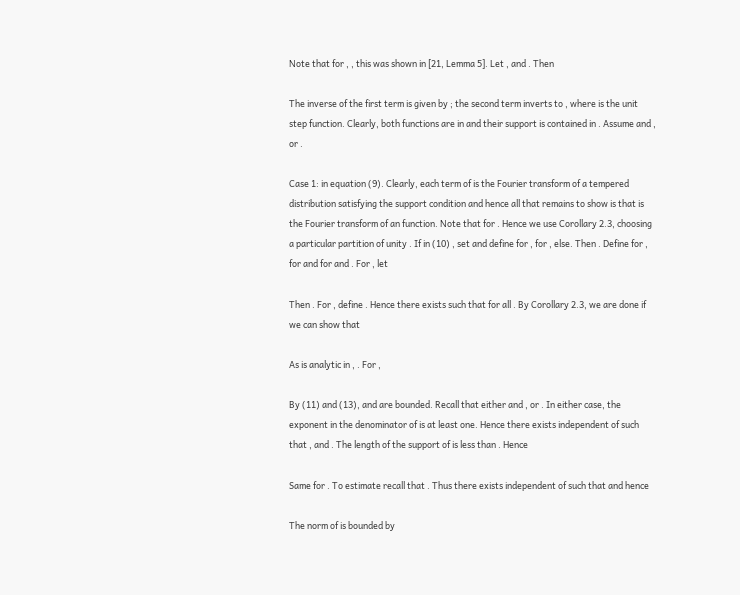Note that for , , this was shown in [21, Lemma 5]. Let , and . Then

The inverse of the first term is given by ; the second term inverts to , where is the unit step function. Clearly, both functions are in and their support is contained in . Assume and , or .

Case 1: in equation (9). Clearly, each term of is the Fourier transform of a tempered distribution satisfying the support condition and hence all that remains to show is that is the Fourier transform of an function. Note that for . Hence we use Corollary 2.3, choosing a particular partition of unity . If in (10) , set and define for , for , else. Then . Define for , for and for and . For , let

Then . For , define . Hence there exists such that for all . By Corollary 2.3, we are done if we can show that

As is analytic in , . For ,

By (11) and (13), and are bounded. Recall that either and , or . In either case, the exponent in the denominator of is at least one. Hence there exists independent of such that , and . The length of the support of is less than . Hence

Same for . To estimate recall that . Thus there exists independent of such that and hence

The norm of is bounded by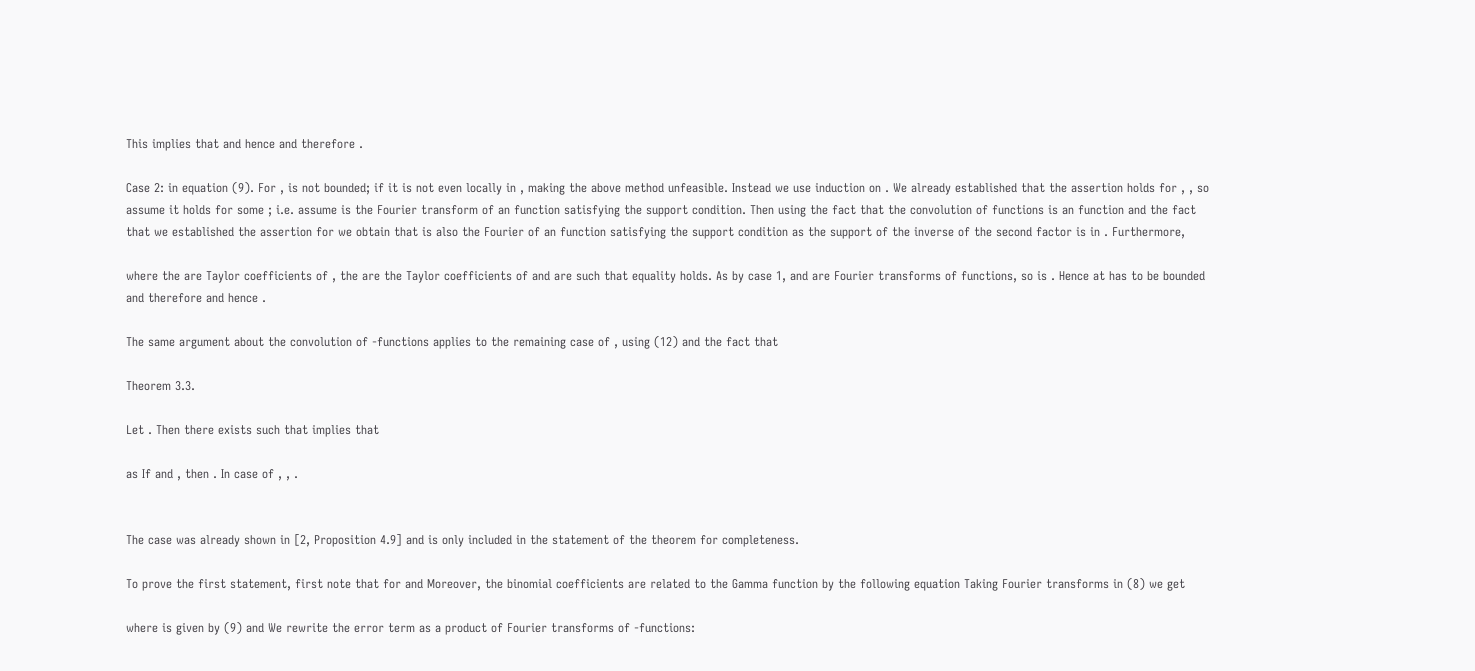This implies that and hence and therefore .

Case 2: in equation (9). For , is not bounded; if it is not even locally in , making the above method unfeasible. Instead we use induction on . We already established that the assertion holds for , , so assume it holds for some ; i.e. assume is the Fourier transform of an function satisfying the support condition. Then using the fact that the convolution of functions is an function and the fact that we established the assertion for we obtain that is also the Fourier of an function satisfying the support condition as the support of the inverse of the second factor is in . Furthermore,

where the are Taylor coefficients of , the are the Taylor coefficients of and are such that equality holds. As by case 1, and are Fourier transforms of functions, so is . Hence at has to be bounded and therefore and hence .

The same argument about the convolution of -functions applies to the remaining case of , using (12) and the fact that

Theorem 3.3.

Let . Then there exists such that implies that

as If and , then . In case of , , .


The case was already shown in [2, Proposition 4.9] and is only included in the statement of the theorem for completeness.

To prove the first statement, first note that for and Moreover, the binomial coefficients are related to the Gamma function by the following equation Taking Fourier transforms in (8) we get

where is given by (9) and We rewrite the error term as a product of Fourier transforms of -functions: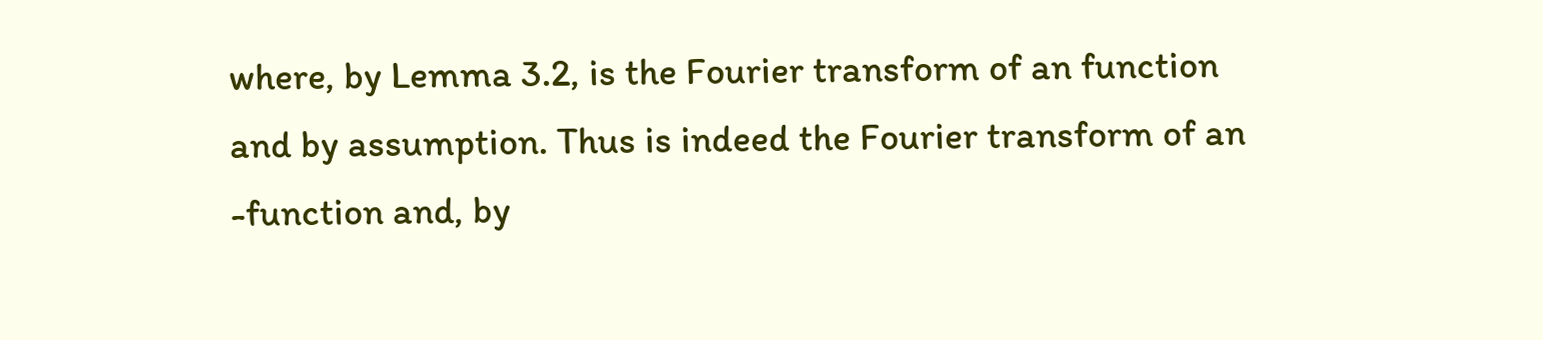where, by Lemma 3.2, is the Fourier transform of an function and by assumption. Thus is indeed the Fourier transform of an -function and, by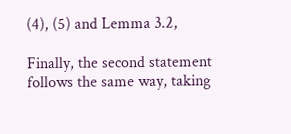(4), (5) and Lemma 3.2,

Finally, the second statement follows the same way, taking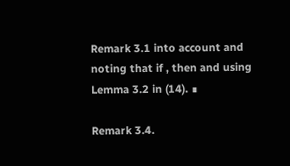Remark 3.1 into account and noting that if , then and using Lemma 3.2 in (14). ∎

Remark 3.4.